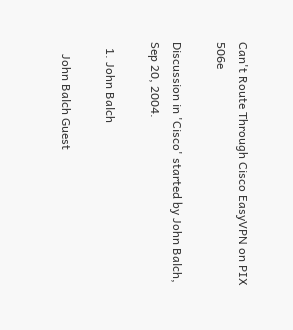Can't Route Through Cisco EasyVPN on PIX 506e

Discussion in 'Cisco' started by John Balch, Sep 20, 2004.

  1. John Balch

    John Balch Guest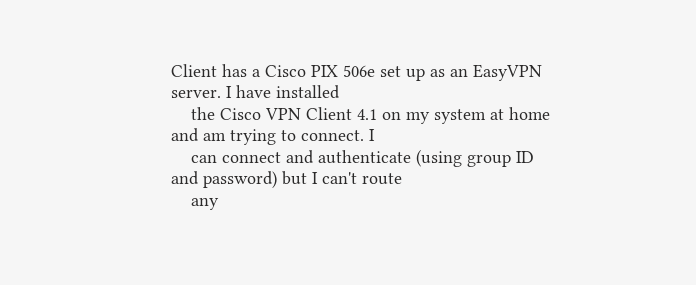Client has a Cisco PIX 506e set up as an EasyVPN server. I have installed
    the Cisco VPN Client 4.1 on my system at home and am trying to connect. I
    can connect and authenticate (using group ID and password) but I can't route
    any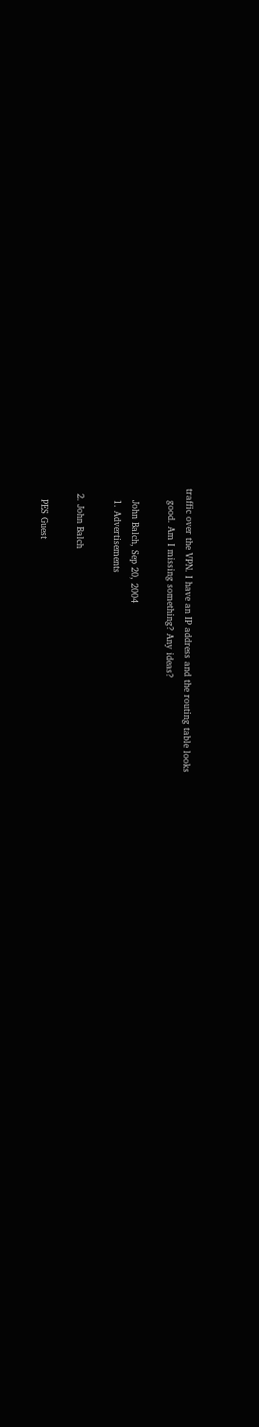traffic over the VPN. I have an IP address and the routing table looks
    good. Am I missing something? Any ideas?

    John Balch, Sep 20, 2004
    1. Advertisements

  2. John Balch

    PES Guest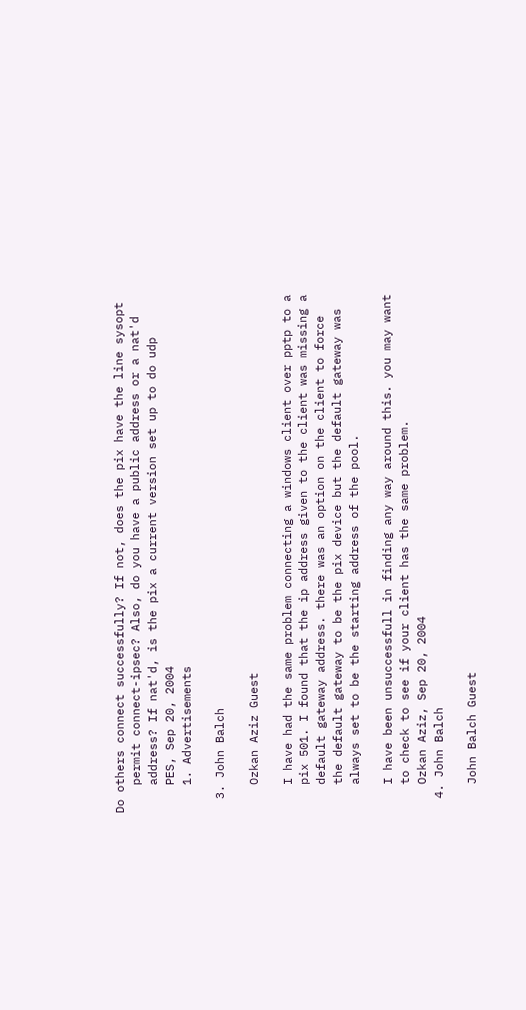Do others connect successfully? If not, does the pix have the line sysopt
    permit connect-ipsec? Also, do you have a public address or a nat'd
    address? If nat'd, is the pix a current version set up to do udp
    PES, Sep 20, 2004
    1. Advertisements

  3. John Balch

    Ozkan Aziz Guest

    I have had the same problem connecting a windows client over pptp to a
    pix 501. I found that the ip address given to the client was missing a
    default gateway address. there was an option on the client to force
    the default gateway to be the pix device but the default gateway was
    always set to be the starting address of the pool.

    I have been unsuccessfull in finding any way around this. you may want
    to check to see if your client has the same problem.
    Ozkan Aziz, Sep 20, 2004
  4. John Balch

    John Balch Guest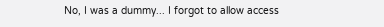No, I was a dummy... I forgot to allow access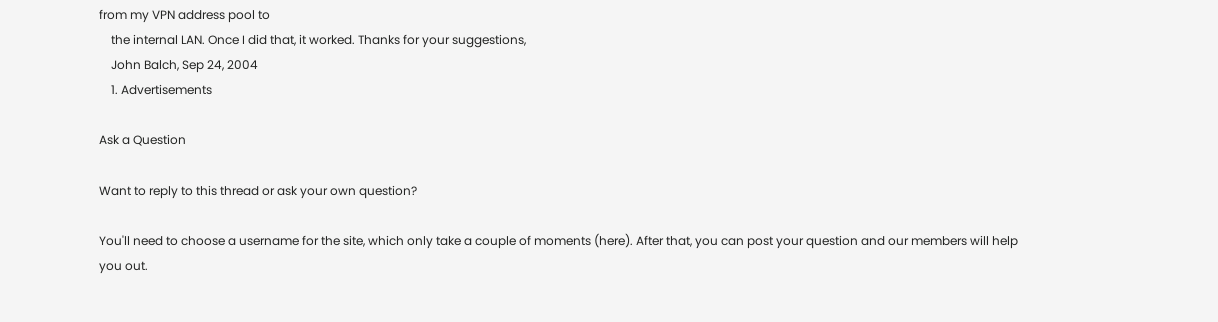from my VPN address pool to
    the internal LAN. Once I did that, it worked. Thanks for your suggestions,
    John Balch, Sep 24, 2004
    1. Advertisements

Ask a Question

Want to reply to this thread or ask your own question?

You'll need to choose a username for the site, which only take a couple of moments (here). After that, you can post your question and our members will help you out.